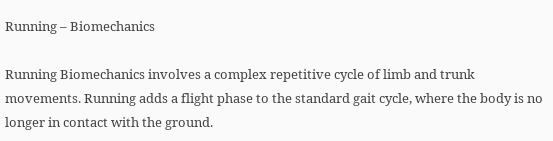Running – Biomechanics

Running Biomechanics involves a complex repetitive cycle of limb and trunk movements. Running adds a flight phase to the standard gait cycle, where the body is no longer in contact with the ground.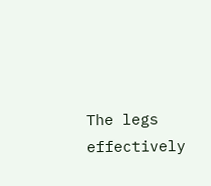The legs effectively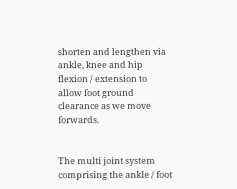shorten and lengthen via ankle, knee and hip flexion / extension to allow foot ground clearance as we move forwards.


The multi joint system comprising the ankle / foot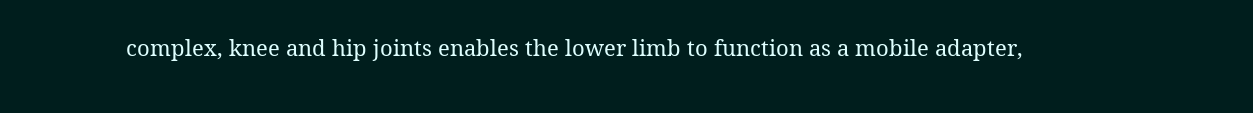complex, knee and hip joints enables the lower limb to function as a mobile adapter,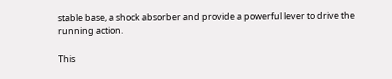stable base, a shock absorber and provide a powerful lever to drive the running action.

This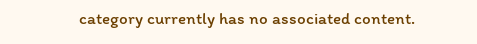category currently has no associated content.